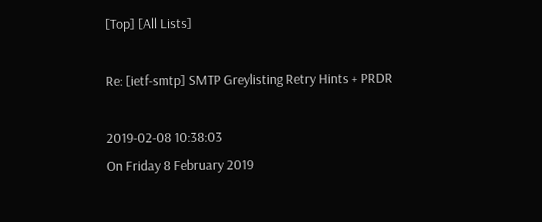[Top] [All Lists]

Re: [ietf-smtp] SMTP Greylisting Retry Hints + PRDR

2019-02-08 10:38:03
On Friday 8 February 2019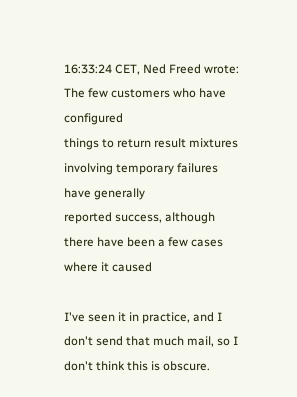16:33:24 CET, Ned Freed wrote:
The few customers who have configured
things to return result mixtures involving temporary failures have generally
reported success, although there have been a few cases where it caused

I've seen it in practice, and I don't send that much mail, so I don't think this is obscure.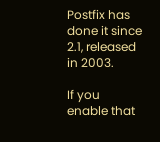Postfix has done it since 2.1, released in 2003.

If you enable that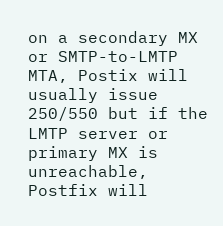on a secondary MX or SMTP-to-LMTP MTA, Postix will usually issue 250/550 but if the LMTP server or primary MX is unreachable, Postfix will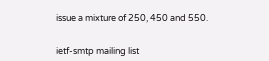issue a mixture of 250, 450 and 550.


ietf-smtp mailing list